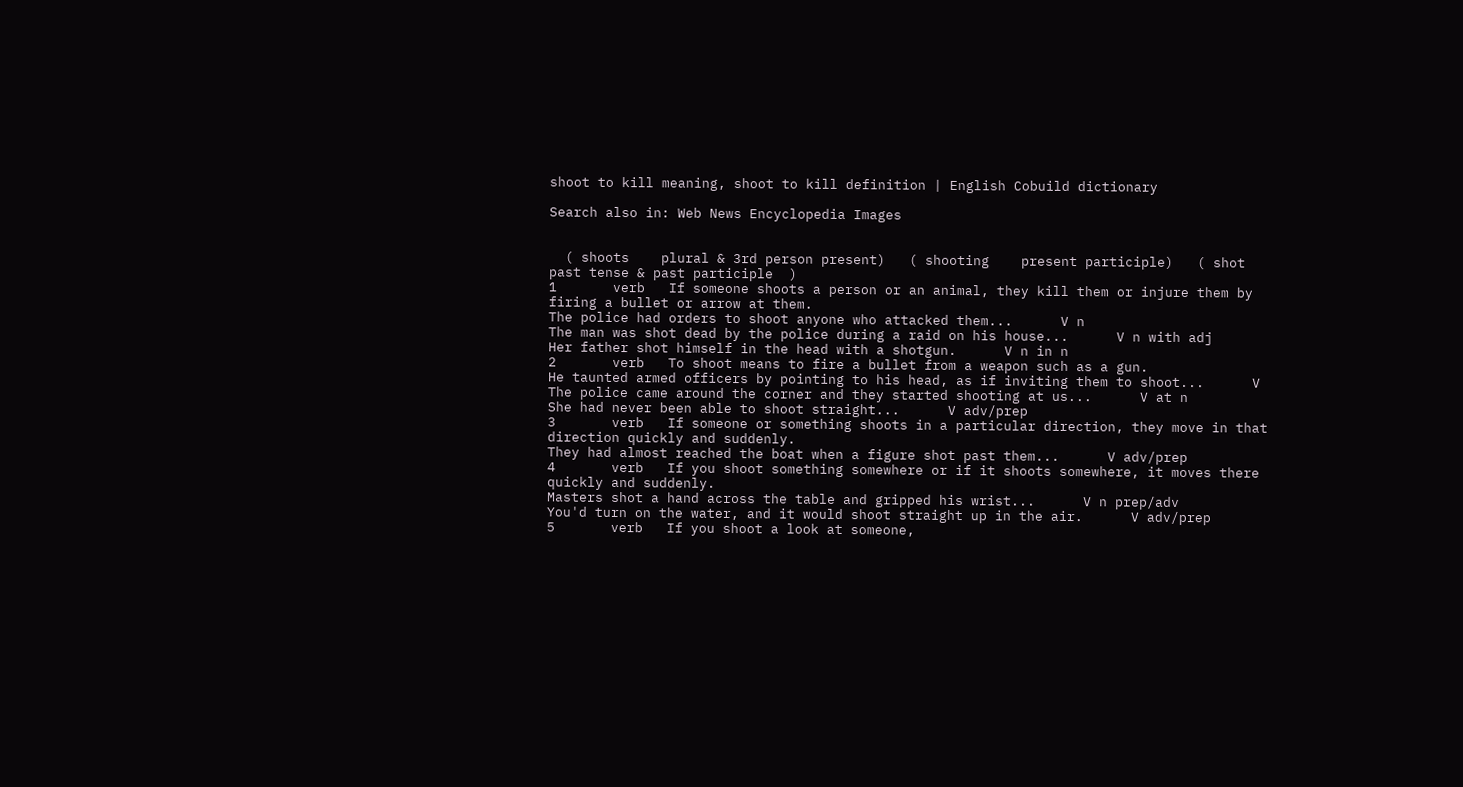shoot to kill meaning, shoot to kill definition | English Cobuild dictionary

Search also in: Web News Encyclopedia Images


  ( shoots    plural & 3rd person present)   ( shooting    present participle)   ( shot    past tense & past participle  )
1       verb   If someone shoots a person or an animal, they kill them or injure them by firing a bullet or arrow at them.
The police had orders to shoot anyone who attacked them...      V n
The man was shot dead by the police during a raid on his house...      V n with adj
Her father shot himself in the head with a shotgun.      V n in n
2       verb   To shoot means to fire a bullet from a weapon such as a gun.
He taunted armed officers by pointing to his head, as if inviting them to shoot...      V
The police came around the corner and they started shooting at us...      V at n
She had never been able to shoot straight...      V adv/prep
3       verb   If someone or something shoots in a particular direction, they move in that direction quickly and suddenly.
They had almost reached the boat when a figure shot past them...      V adv/prep
4       verb   If you shoot something somewhere or if it shoots somewhere, it moves there quickly and suddenly.
Masters shot a hand across the table and gripped his wrist...      V n prep/adv
You'd turn on the water, and it would shoot straight up in the air.      V adv/prep
5       verb   If you shoot a look at someone,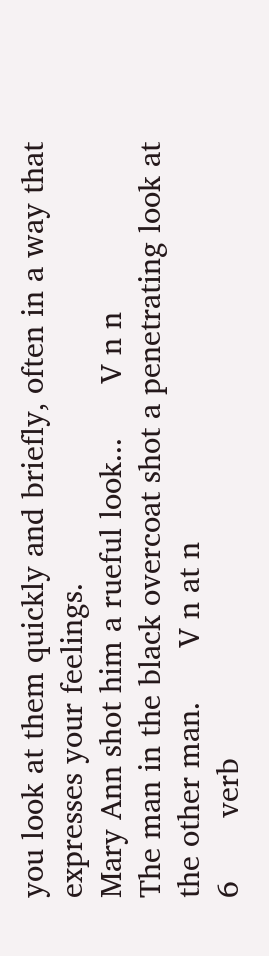you look at them quickly and briefly, often in a way that expresses your feelings.
Mary Ann shot him a rueful look...      V n n
The man in the black overcoat shot a penetrating look at the other man.      V n at n
6       verb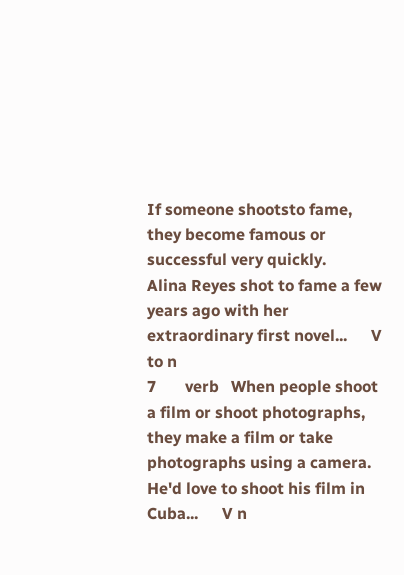If someone shootsto fame, they become famous or successful very quickly.
Alina Reyes shot to fame a few years ago with her extraordinary first novel...      V to n
7       verb   When people shoot a film or shoot photographs, they make a film or take photographs using a camera.
He'd love to shoot his film in Cuba...      V n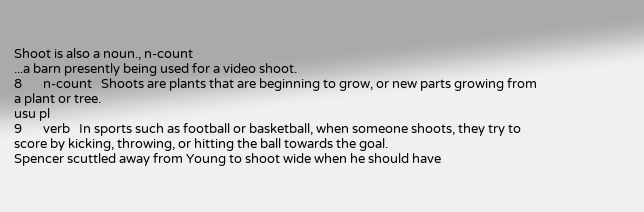Shoot is also a noun., n-count
...a barn presently being used for a video shoot.
8       n-count   Shoots are plants that are beginning to grow, or new parts growing from a plant or tree.
usu pl
9       verb   In sports such as football or basketball, when someone shoots, they try to score by kicking, throwing, or hitting the ball towards the goal.
Spencer scuttled away from Young to shoot wide when he should have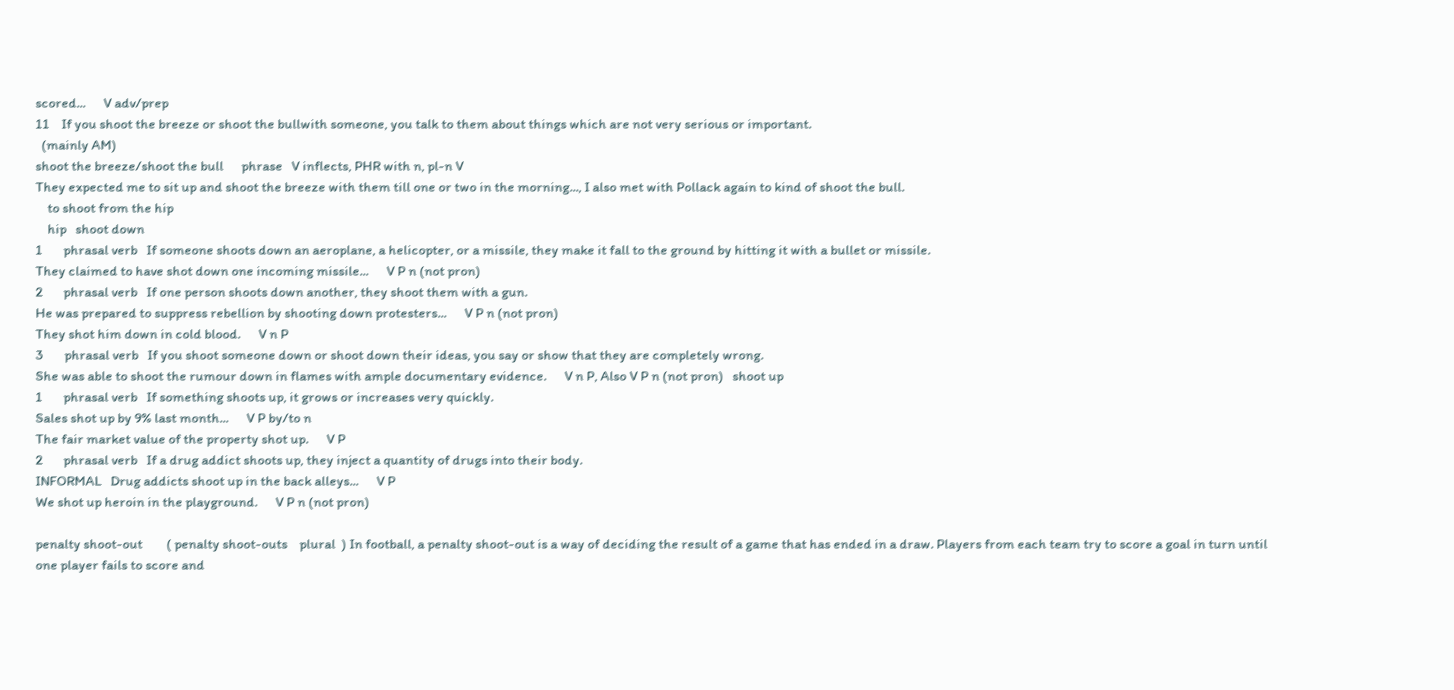scored...      V adv/prep
11    If you shoot the breeze or shoot the bullwith someone, you talk to them about things which are not very serious or important.
  (mainly AM)
shoot the breeze/shoot the bull      phrase   V inflects, PHR with n, pl-n V
They expected me to sit up and shoot the breeze with them till one or two in the morning..., I also met with Pollack again to kind of shoot the bull.
    to shoot from the hip
    hip   shoot down
1       phrasal verb   If someone shoots down an aeroplane, a helicopter, or a missile, they make it fall to the ground by hitting it with a bullet or missile.
They claimed to have shot down one incoming missile...      V P n (not pron)
2       phrasal verb   If one person shoots down another, they shoot them with a gun.
He was prepared to suppress rebellion by shooting down protesters...      V P n (not pron)
They shot him down in cold blood.      V n P
3       phrasal verb   If you shoot someone down or shoot down their ideas, you say or show that they are completely wrong.
She was able to shoot the rumour down in flames with ample documentary evidence.      V n P, Also V P n (not pron)   shoot up
1       phrasal verb   If something shoots up, it grows or increases very quickly.
Sales shot up by 9% last month...      V P by/to n
The fair market value of the property shot up.      V P
2       phrasal verb   If a drug addict shoots up, they inject a quantity of drugs into their body.
INFORMAL   Drug addicts shoot up in the back alleys...      V P
We shot up heroin in the playground.      V P n (not pron)

penalty shoot-out        ( penalty shoot-outs    plural  ) In football, a penalty shoot-out is a way of deciding the result of a game that has ended in a draw. Players from each team try to score a goal in turn until one player fails to score and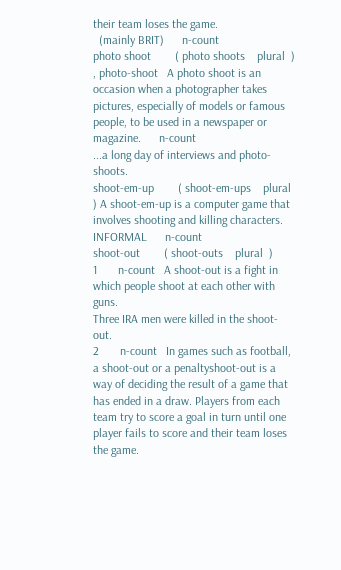their team loses the game.
  (mainly BRIT)      n-count
photo shoot        ( photo shoots    plural  ) , photo-shoot   A photo shoot is an occasion when a photographer takes pictures, especially of models or famous people, to be used in a newspaper or magazine.      n-count
...a long day of interviews and photo-shoots.
shoot-em-up        ( shoot-em-ups    plural  ) A shoot-em-up is a computer game that involves shooting and killing characters.
INFORMAL      n-count
shoot-out        ( shoot-outs    plural  )
1       n-count   A shoot-out is a fight in which people shoot at each other with guns.
Three IRA men were killed in the shoot-out.
2       n-count   In games such as football, a shoot-out or a penaltyshoot-out is a way of deciding the result of a game that has ended in a draw. Players from each team try to score a goal in turn until one player fails to score and their team loses the game.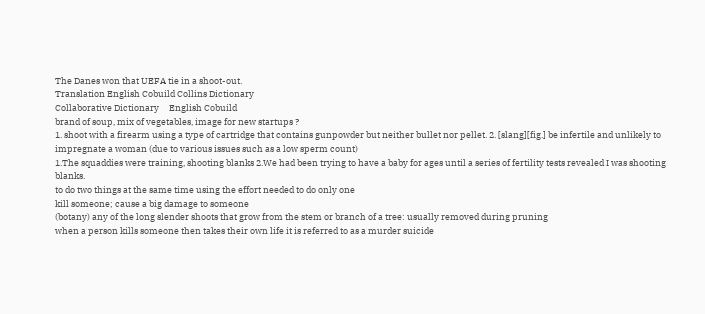The Danes won that UEFA tie in a shoot-out.
Translation English Cobuild Collins Dictionary
Collaborative Dictionary     English Cobuild
brand of soup, mix of vegetables, image for new startups ?
1. shoot with a firearm using a type of cartridge that contains gunpowder but neither bullet nor pellet. 2. [slang][fig.] be infertile and unlikely to impregnate a woman (due to various issues such as a low sperm count)
1.The squaddies were training, shooting blanks 2.We had been trying to have a baby for ages until a series of fertility tests revealed I was shooting blanks.
to do two things at the same time using the effort needed to do only one
kill someone; cause a big damage to someone
(botany) any of the long slender shoots that grow from the stem or branch of a tree: usually removed during pruning
when a person kills someone then takes their own life it is referred to as a murder suicide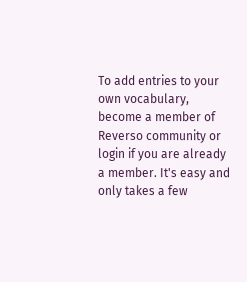To add entries to your own vocabulary, become a member of Reverso community or login if you are already a member. It's easy and only takes a few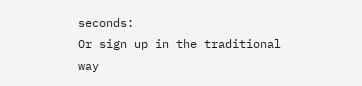seconds:
Or sign up in the traditional way